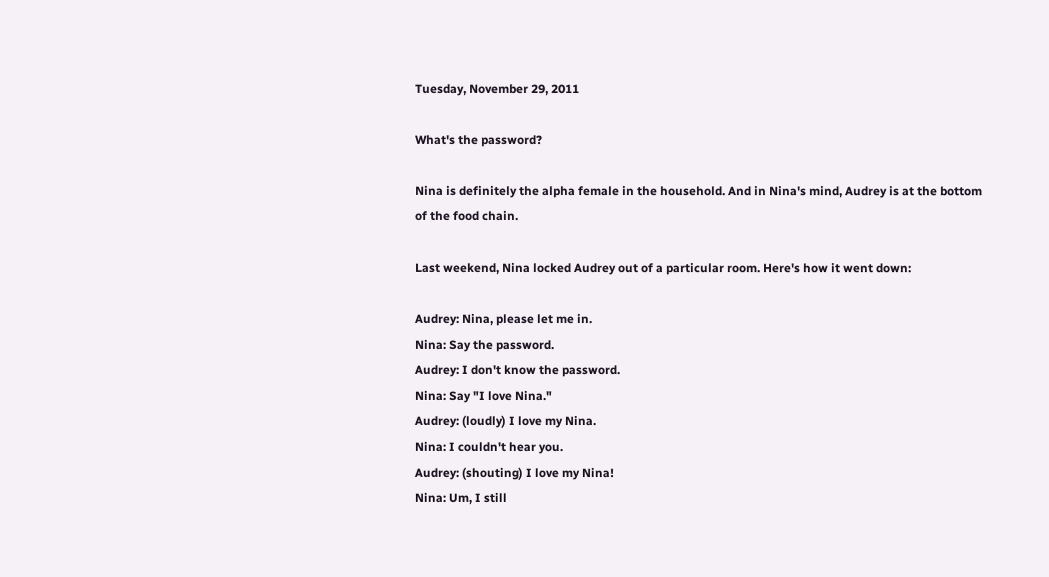Tuesday, November 29, 2011

What's the password?

Nina is definitely the alpha female in the household. And in Nina's mind, Audrey is at the bottom of the food chain.

Last weekend, Nina locked Audrey out of a particular room. Here's how it went down:

Audrey: Nina, please let me in.
Nina: Say the password.
Audrey: I don't know the password.
Nina: Say "I love Nina."
Audrey: (loudly) I love my Nina.
Nina: I couldn't hear you.
Audrey: (shouting) I love my Nina!
Nina: Um, I still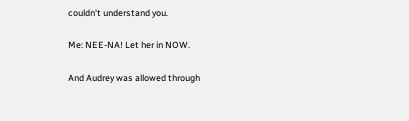couldn't understand you.

Me: NEE-NA! Let her in NOW.

And Audrey was allowed through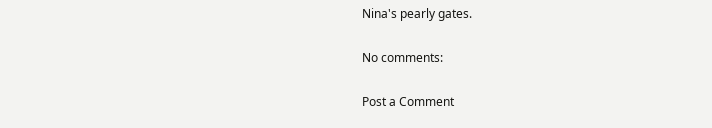Nina's pearly gates.

No comments:

Post a Comment